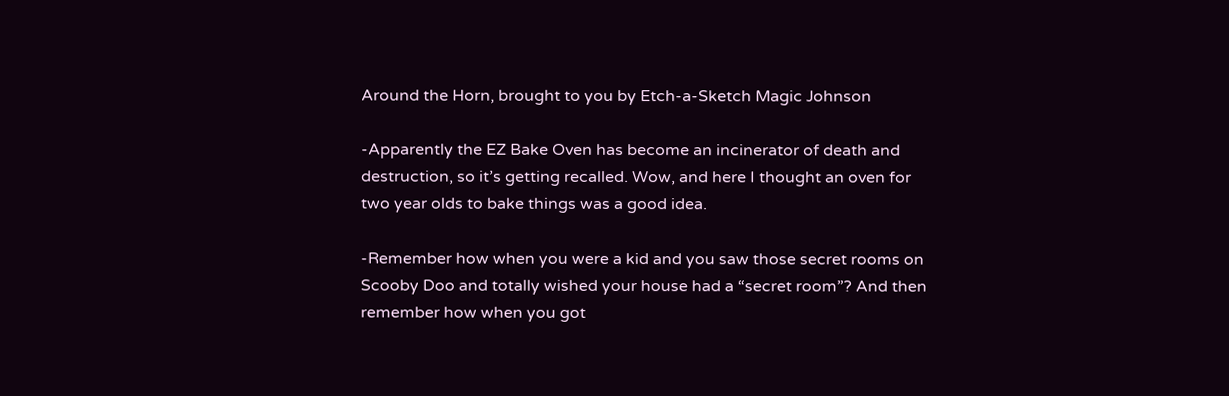Around the Horn, brought to you by Etch-a-Sketch Magic Johnson

-Apparently the EZ Bake Oven has become an incinerator of death and destruction, so it’s getting recalled. Wow, and here I thought an oven for two year olds to bake things was a good idea.

-Remember how when you were a kid and you saw those secret rooms on Scooby Doo and totally wished your house had a “secret room”? And then remember how when you got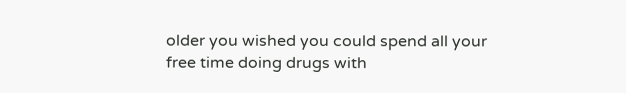older you wished you could spend all your free time doing drugs with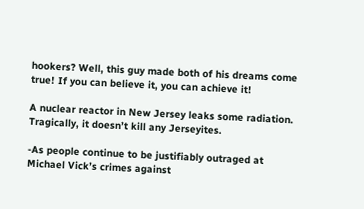hookers? Well, this guy made both of his dreams come true! If you can believe it, you can achieve it!

A nuclear reactor in New Jersey leaks some radiation. Tragically, it doesn’t kill any Jerseyites.

-As people continue to be justifiably outraged at Michael Vick’s crimes against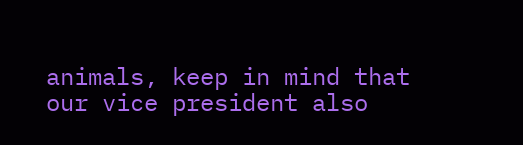animals, keep in mind that our vice president also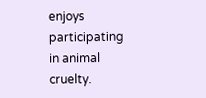enjoys participating in animal cruelty.